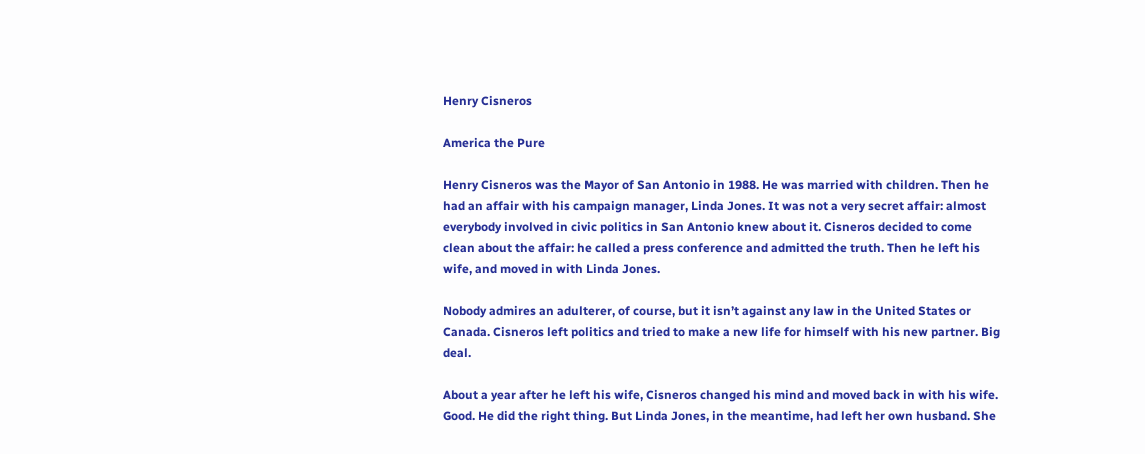Henry Cisneros

America the Pure

Henry Cisneros was the Mayor of San Antonio in 1988. He was married with children. Then he had an affair with his campaign manager, Linda Jones. It was not a very secret affair: almost everybody involved in civic politics in San Antonio knew about it. Cisneros decided to come clean about the affair: he called a press conference and admitted the truth. Then he left his wife, and moved in with Linda Jones.

Nobody admires an adulterer, of course, but it isn’t against any law in the United States or Canada. Cisneros left politics and tried to make a new life for himself with his new partner. Big deal.

About a year after he left his wife, Cisneros changed his mind and moved back in with his wife. Good. He did the right thing. But Linda Jones, in the meantime, had left her own husband. She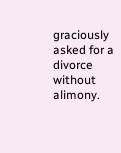graciously asked for a divorce without alimony.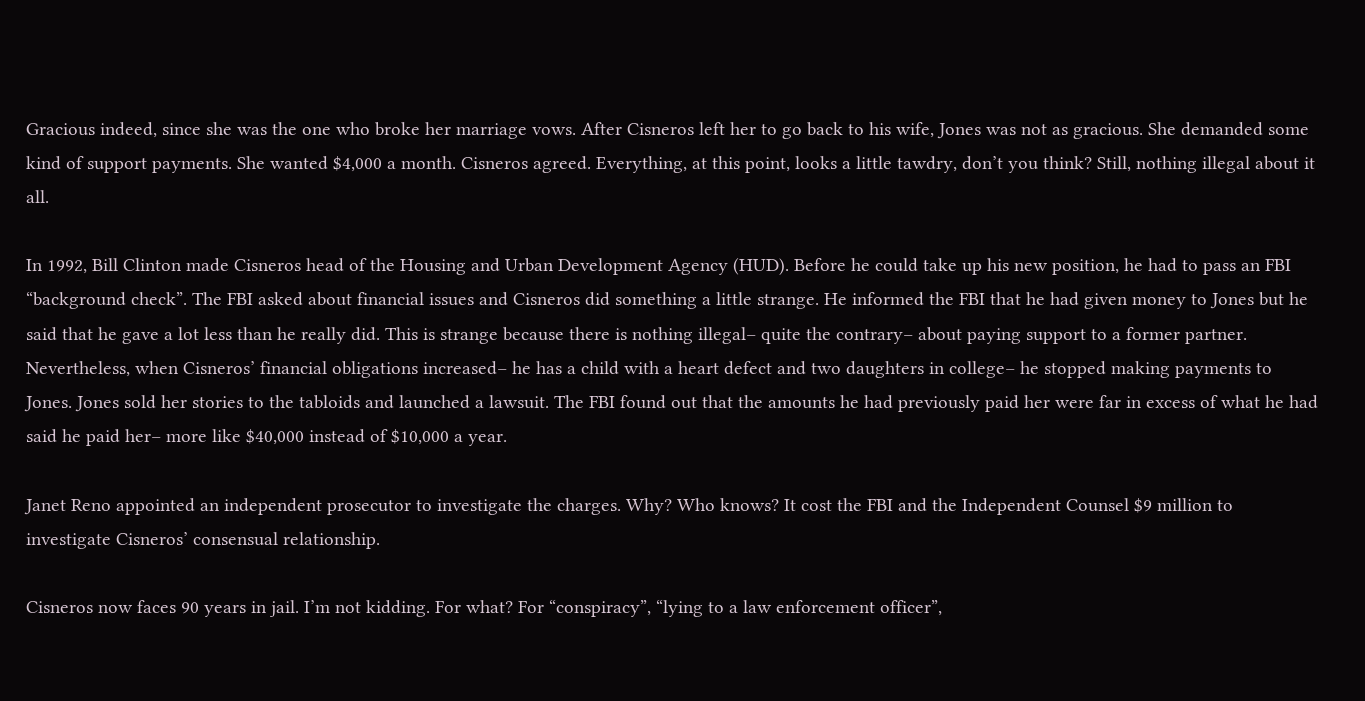Gracious indeed, since she was the one who broke her marriage vows. After Cisneros left her to go back to his wife, Jones was not as gracious. She demanded some kind of support payments. She wanted $4,000 a month. Cisneros agreed. Everything, at this point, looks a little tawdry, don’t you think? Still, nothing illegal about it all.

In 1992, Bill Clinton made Cisneros head of the Housing and Urban Development Agency (HUD). Before he could take up his new position, he had to pass an FBI “background check”. The FBI asked about financial issues and Cisneros did something a little strange. He informed the FBI that he had given money to Jones but he said that he gave a lot less than he really did. This is strange because there is nothing illegal– quite the contrary– about paying support to a former partner. Nevertheless, when Cisneros’ financial obligations increased– he has a child with a heart defect and two daughters in college– he stopped making payments to Jones. Jones sold her stories to the tabloids and launched a lawsuit. The FBI found out that the amounts he had previously paid her were far in excess of what he had said he paid her– more like $40,000 instead of $10,000 a year.

Janet Reno appointed an independent prosecutor to investigate the charges. Why? Who knows? It cost the FBI and the Independent Counsel $9 million to investigate Cisneros’ consensual relationship.

Cisneros now faces 90 years in jail. I’m not kidding. For what? For “conspiracy”, “lying to a law enforcement officer”,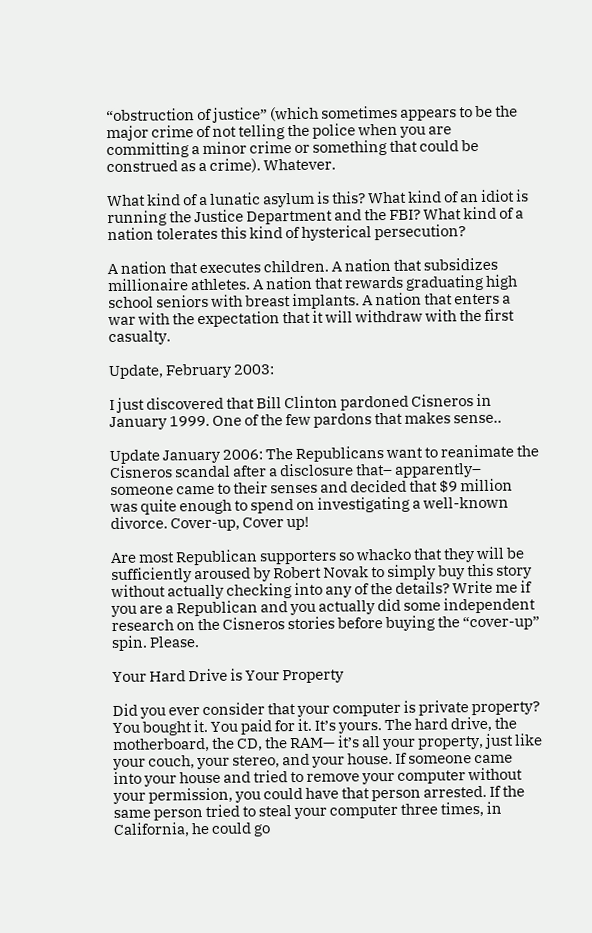“obstruction of justice” (which sometimes appears to be the major crime of not telling the police when you are committing a minor crime or something that could be construed as a crime). Whatever.

What kind of a lunatic asylum is this? What kind of an idiot is running the Justice Department and the FBI? What kind of a nation tolerates this kind of hysterical persecution?

A nation that executes children. A nation that subsidizes millionaire athletes. A nation that rewards graduating high school seniors with breast implants. A nation that enters a war with the expectation that it will withdraw with the first casualty.

Update, February 2003:

I just discovered that Bill Clinton pardoned Cisneros in January 1999. One of the few pardons that makes sense..

Update January 2006: The Republicans want to reanimate the Cisneros scandal after a disclosure that– apparently– someone came to their senses and decided that $9 million was quite enough to spend on investigating a well-known divorce. Cover-up, Cover up!

Are most Republican supporters so whacko that they will be sufficiently aroused by Robert Novak to simply buy this story without actually checking into any of the details? Write me if you are a Republican and you actually did some independent research on the Cisneros stories before buying the “cover-up” spin. Please.

Your Hard Drive is Your Property

Did you ever consider that your computer is private property? You bought it. You paid for it. It’s yours. The hard drive, the motherboard, the CD, the RAM— it’s all your property, just like your couch, your stereo, and your house. If someone came into your house and tried to remove your computer without your permission, you could have that person arrested. If the same person tried to steal your computer three times, in California, he could go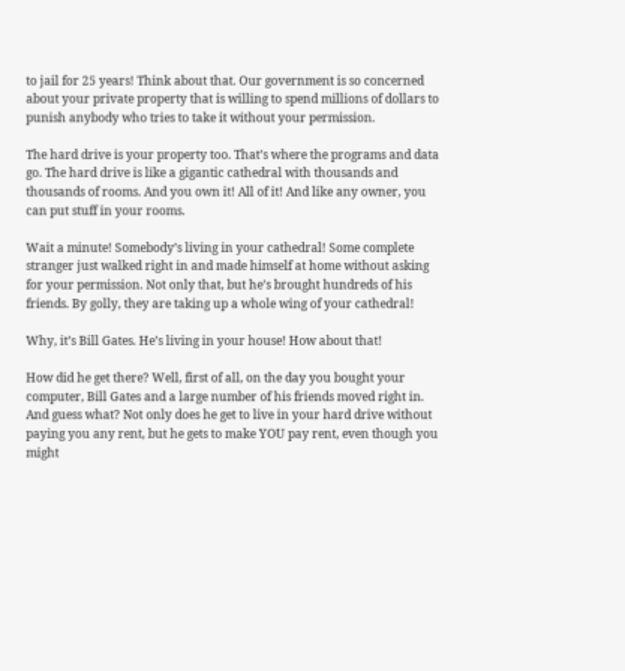to jail for 25 years! Think about that. Our government is so concerned about your private property that is willing to spend millions of dollars to punish anybody who tries to take it without your permission.

The hard drive is your property too. That’s where the programs and data go. The hard drive is like a gigantic cathedral with thousands and thousands of rooms. And you own it! All of it! And like any owner, you can put stuff in your rooms.

Wait a minute! Somebody’s living in your cathedral! Some complete stranger just walked right in and made himself at home without asking for your permission. Not only that, but he’s brought hundreds of his friends. By golly, they are taking up a whole wing of your cathedral!

Why, it’s Bill Gates. He’s living in your house! How about that!

How did he get there? Well, first of all, on the day you bought your computer, Bill Gates and a large number of his friends moved right in. And guess what? Not only does he get to live in your hard drive without paying you any rent, but he gets to make YOU pay rent, even though you might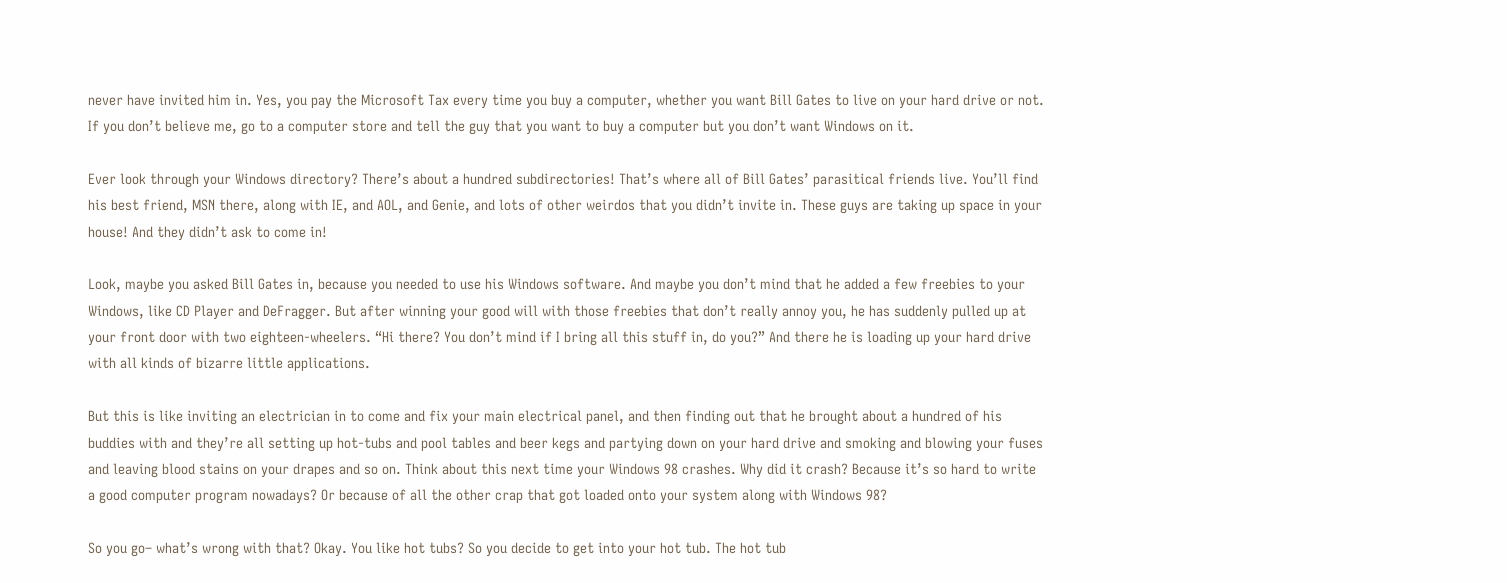never have invited him in. Yes, you pay the Microsoft Tax every time you buy a computer, whether you want Bill Gates to live on your hard drive or not. If you don’t believe me, go to a computer store and tell the guy that you want to buy a computer but you don’t want Windows on it.

Ever look through your Windows directory? There’s about a hundred subdirectories! That’s where all of Bill Gates’ parasitical friends live. You’ll find his best friend, MSN there, along with IE, and AOL, and Genie, and lots of other weirdos that you didn’t invite in. These guys are taking up space in your house! And they didn’t ask to come in!

Look, maybe you asked Bill Gates in, because you needed to use his Windows software. And maybe you don’t mind that he added a few freebies to your Windows, like CD Player and DeFragger. But after winning your good will with those freebies that don’t really annoy you, he has suddenly pulled up at your front door with two eighteen-wheelers. “Hi there? You don’t mind if I bring all this stuff in, do you?” And there he is loading up your hard drive with all kinds of bizarre little applications.

But this is like inviting an electrician in to come and fix your main electrical panel, and then finding out that he brought about a hundred of his buddies with and they’re all setting up hot-tubs and pool tables and beer kegs and partying down on your hard drive and smoking and blowing your fuses and leaving blood stains on your drapes and so on. Think about this next time your Windows 98 crashes. Why did it crash? Because it’s so hard to write a good computer program nowadays? Or because of all the other crap that got loaded onto your system along with Windows 98?

So you go– what’s wrong with that? Okay. You like hot tubs? So you decide to get into your hot tub. The hot tub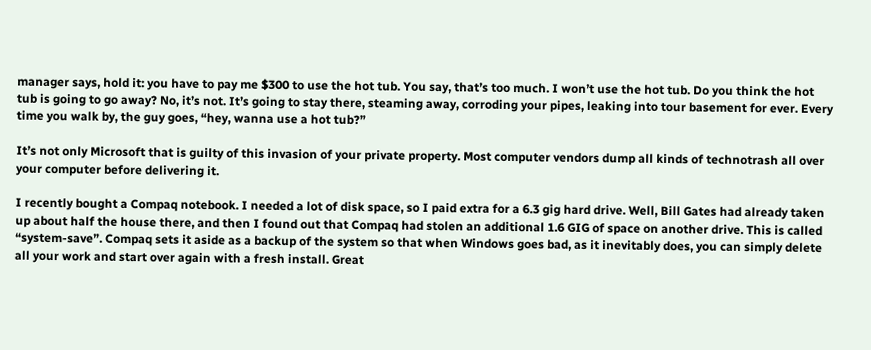manager says, hold it: you have to pay me $300 to use the hot tub. You say, that’s too much. I won’t use the hot tub. Do you think the hot tub is going to go away? No, it’s not. It’s going to stay there, steaming away, corroding your pipes, leaking into tour basement for ever. Every time you walk by, the guy goes, “hey, wanna use a hot tub?”

It’s not only Microsoft that is guilty of this invasion of your private property. Most computer vendors dump all kinds of technotrash all over your computer before delivering it.

I recently bought a Compaq notebook. I needed a lot of disk space, so I paid extra for a 6.3 gig hard drive. Well, Bill Gates had already taken up about half the house there, and then I found out that Compaq had stolen an additional 1.6 GIG of space on another drive. This is called “system-save”. Compaq sets it aside as a backup of the system so that when Windows goes bad, as it inevitably does, you can simply delete all your work and start over again with a fresh install. Great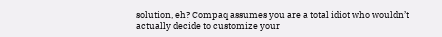solution, eh? Compaq assumes you are a total idiot who wouldn’t actually decide to customize your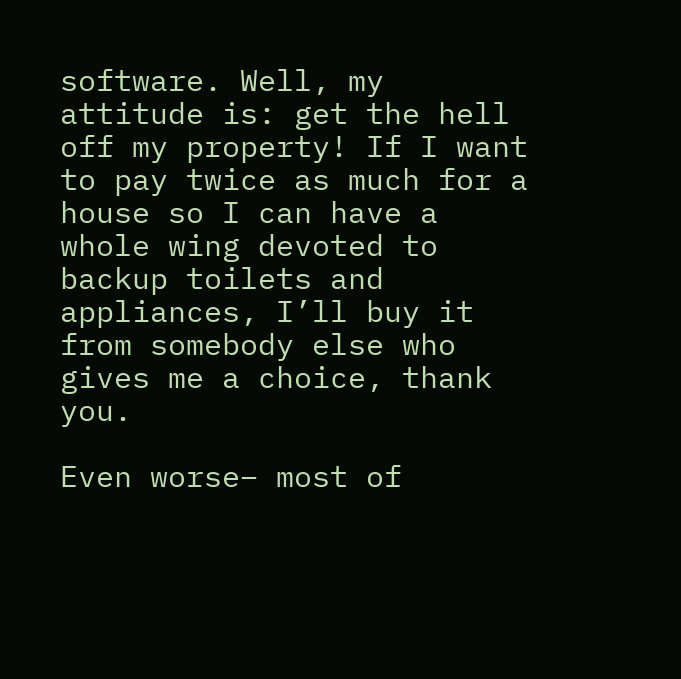software. Well, my attitude is: get the hell off my property! If I want to pay twice as much for a house so I can have a whole wing devoted to backup toilets and appliances, I’ll buy it from somebody else who gives me a choice, thank you.

Even worse– most of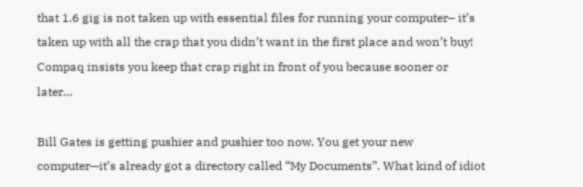that 1.6 gig is not taken up with essential files for running your computer– it’s taken up with all the crap that you didn’t want in the first place and won’t buy! Compaq insists you keep that crap right in front of you because sooner or later…

Bill Gates is getting pushier and pushier too now. You get your new computer—it’s already got a directory called “My Documents”. What kind of idiot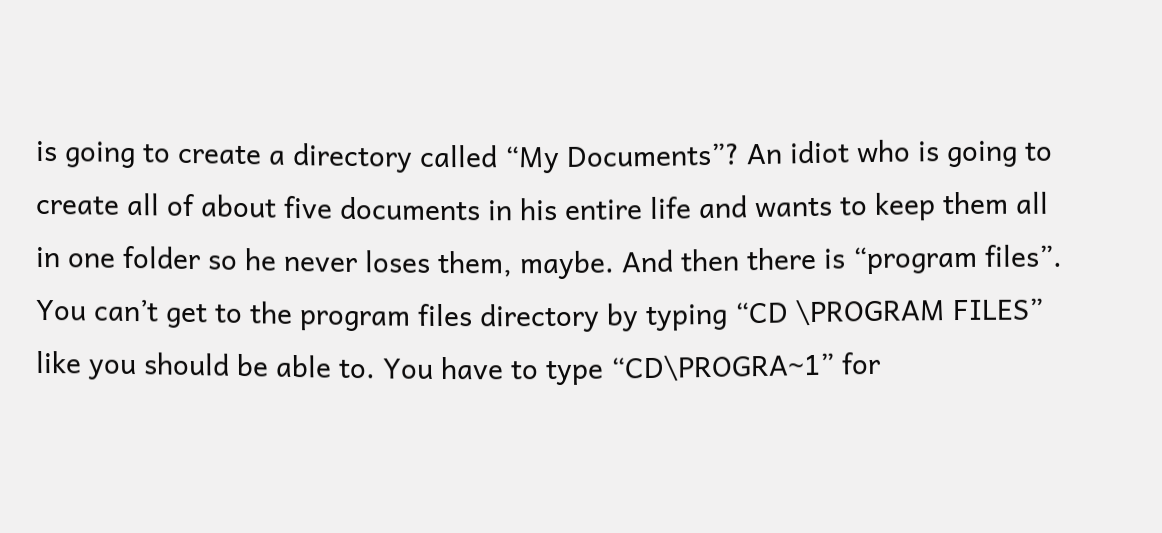is going to create a directory called “My Documents”? An idiot who is going to create all of about five documents in his entire life and wants to keep them all in one folder so he never loses them, maybe. And then there is “program files”. You can’t get to the program files directory by typing “CD \PROGRAM FILES” like you should be able to. You have to type “CD\PROGRA~1” for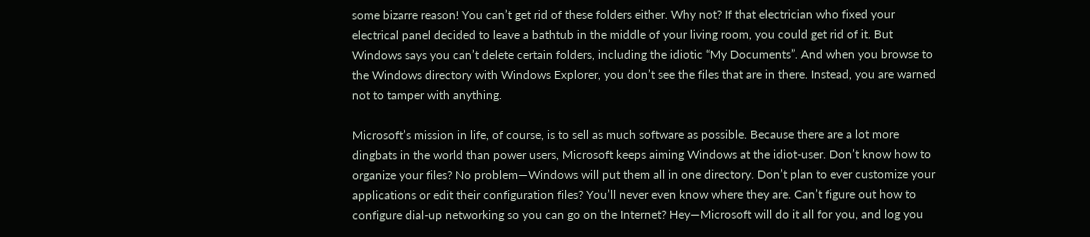some bizarre reason! You can’t get rid of these folders either. Why not? If that electrician who fixed your electrical panel decided to leave a bathtub in the middle of your living room, you could get rid of it. But Windows says you can’t delete certain folders, including the idiotic “My Documents”. And when you browse to the Windows directory with Windows Explorer, you don’t see the files that are in there. Instead, you are warned not to tamper with anything.

Microsoft’s mission in life, of course, is to sell as much software as possible. Because there are a lot more dingbats in the world than power users, Microsoft keeps aiming Windows at the idiot-user. Don’t know how to organize your files? No problem—Windows will put them all in one directory. Don’t plan to ever customize your applications or edit their configuration files? You’ll never even know where they are. Can’t figure out how to configure dial-up networking so you can go on the Internet? Hey—Microsoft will do it all for you, and log you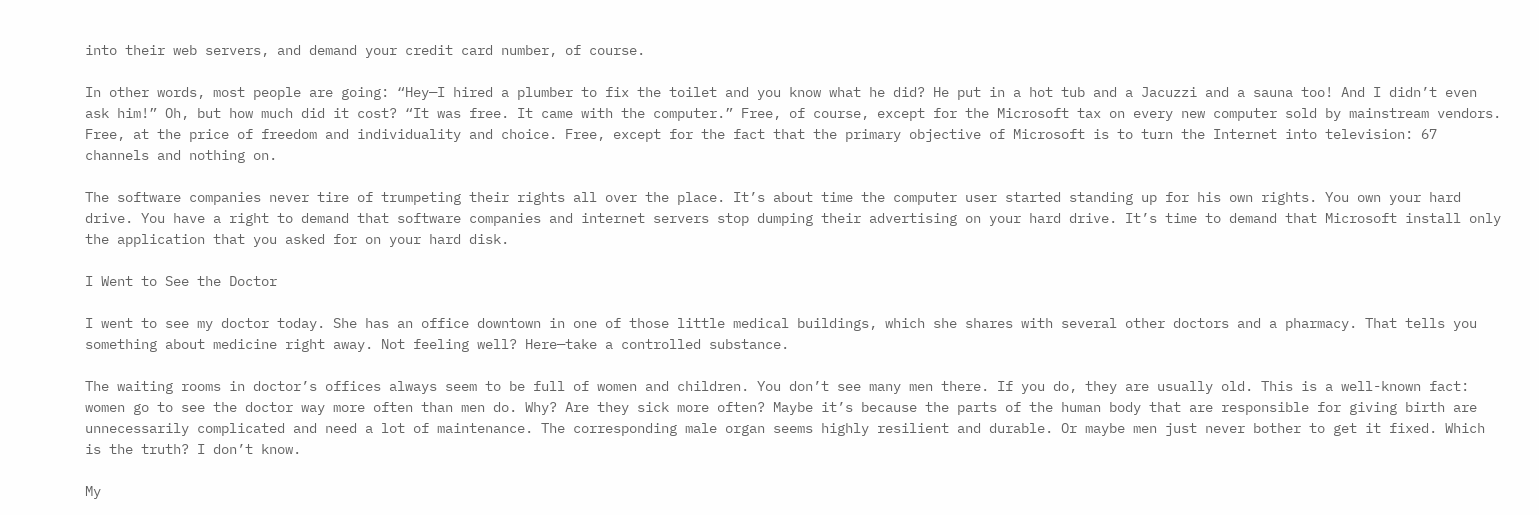into their web servers, and demand your credit card number, of course.

In other words, most people are going: “Hey—I hired a plumber to fix the toilet and you know what he did? He put in a hot tub and a Jacuzzi and a sauna too! And I didn’t even ask him!” Oh, but how much did it cost? “It was free. It came with the computer.” Free, of course, except for the Microsoft tax on every new computer sold by mainstream vendors. Free, at the price of freedom and individuality and choice. Free, except for the fact that the primary objective of Microsoft is to turn the Internet into television: 67 channels and nothing on.

The software companies never tire of trumpeting their rights all over the place. It’s about time the computer user started standing up for his own rights. You own your hard drive. You have a right to demand that software companies and internet servers stop dumping their advertising on your hard drive. It’s time to demand that Microsoft install only the application that you asked for on your hard disk.

I Went to See the Doctor

I went to see my doctor today. She has an office downtown in one of those little medical buildings, which she shares with several other doctors and a pharmacy. That tells you something about medicine right away. Not feeling well? Here—take a controlled substance.

The waiting rooms in doctor’s offices always seem to be full of women and children. You don’t see many men there. If you do, they are usually old. This is a well-known fact: women go to see the doctor way more often than men do. Why? Are they sick more often? Maybe it’s because the parts of the human body that are responsible for giving birth are unnecessarily complicated and need a lot of maintenance. The corresponding male organ seems highly resilient and durable. Or maybe men just never bother to get it fixed. Which is the truth? I don’t know.

My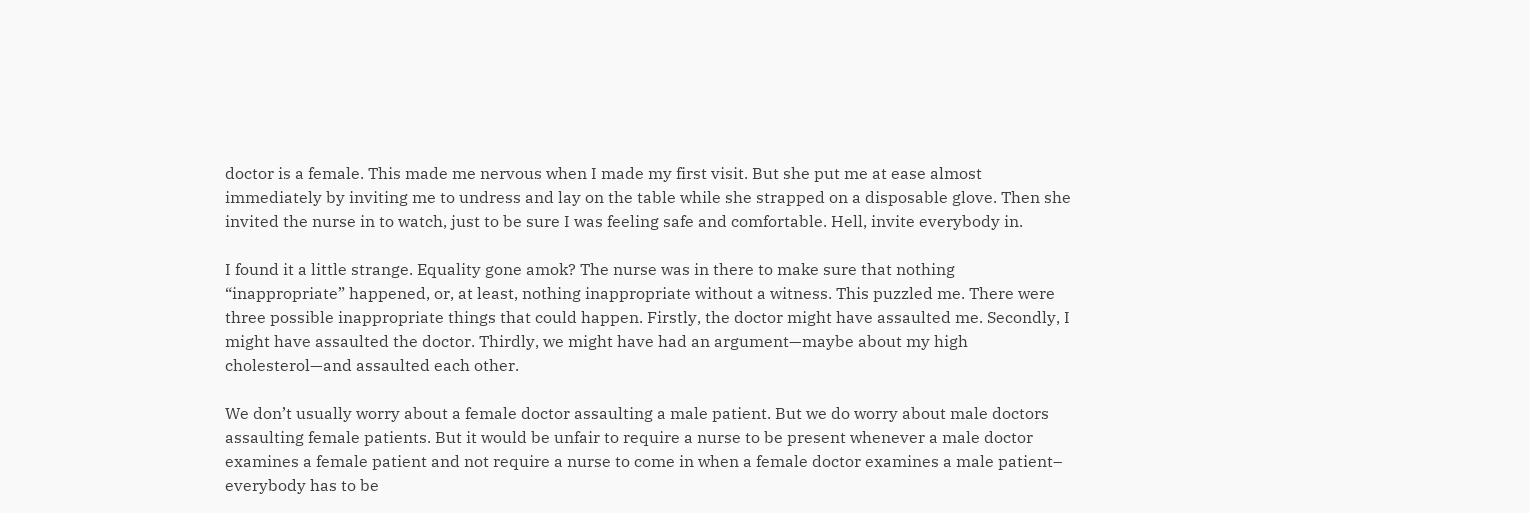doctor is a female. This made me nervous when I made my first visit. But she put me at ease almost immediately by inviting me to undress and lay on the table while she strapped on a disposable glove. Then she invited the nurse in to watch, just to be sure I was feeling safe and comfortable. Hell, invite everybody in.

I found it a little strange. Equality gone amok? The nurse was in there to make sure that nothing “inappropriate” happened, or, at least, nothing inappropriate without a witness. This puzzled me. There were three possible inappropriate things that could happen. Firstly, the doctor might have assaulted me. Secondly, I might have assaulted the doctor. Thirdly, we might have had an argument—maybe about my high cholesterol—and assaulted each other.

We don’t usually worry about a female doctor assaulting a male patient. But we do worry about male doctors assaulting female patients. But it would be unfair to require a nurse to be present whenever a male doctor examines a female patient and not require a nurse to come in when a female doctor examines a male patient– everybody has to be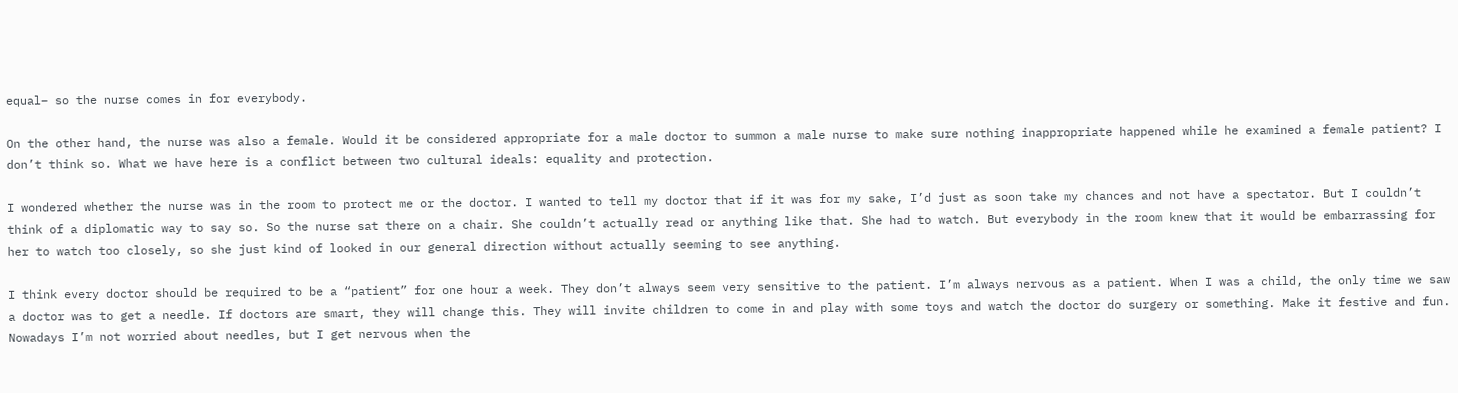equal– so the nurse comes in for everybody.

On the other hand, the nurse was also a female. Would it be considered appropriate for a male doctor to summon a male nurse to make sure nothing inappropriate happened while he examined a female patient? I don’t think so. What we have here is a conflict between two cultural ideals: equality and protection.

I wondered whether the nurse was in the room to protect me or the doctor. I wanted to tell my doctor that if it was for my sake, I’d just as soon take my chances and not have a spectator. But I couldn’t think of a diplomatic way to say so. So the nurse sat there on a chair. She couldn’t actually read or anything like that. She had to watch. But everybody in the room knew that it would be embarrassing for her to watch too closely, so she just kind of looked in our general direction without actually seeming to see anything.

I think every doctor should be required to be a “patient” for one hour a week. They don’t always seem very sensitive to the patient. I’m always nervous as a patient. When I was a child, the only time we saw a doctor was to get a needle. If doctors are smart, they will change this. They will invite children to come in and play with some toys and watch the doctor do surgery or something. Make it festive and fun. Nowadays I’m not worried about needles, but I get nervous when the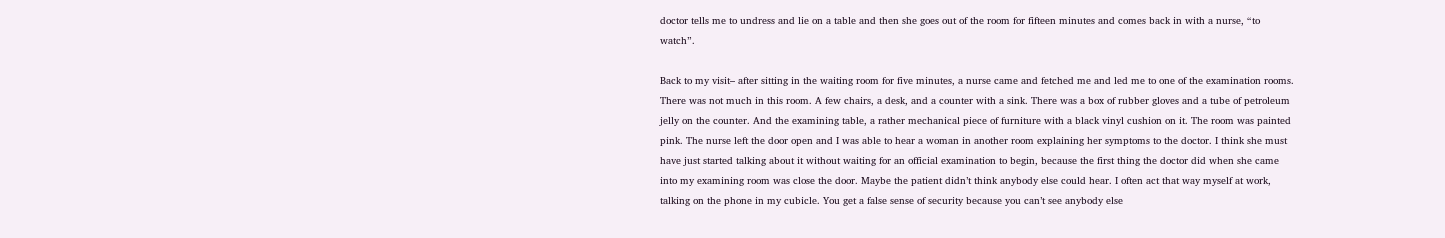doctor tells me to undress and lie on a table and then she goes out of the room for fifteen minutes and comes back in with a nurse, “to watch”.

Back to my visit– after sitting in the waiting room for five minutes, a nurse came and fetched me and led me to one of the examination rooms. There was not much in this room. A few chairs, a desk, and a counter with a sink. There was a box of rubber gloves and a tube of petroleum jelly on the counter. And the examining table, a rather mechanical piece of furniture with a black vinyl cushion on it. The room was painted pink. The nurse left the door open and I was able to hear a woman in another room explaining her symptoms to the doctor. I think she must have just started talking about it without waiting for an official examination to begin, because the first thing the doctor did when she came into my examining room was close the door. Maybe the patient didn’t think anybody else could hear. I often act that way myself at work, talking on the phone in my cubicle. You get a false sense of security because you can’t see anybody else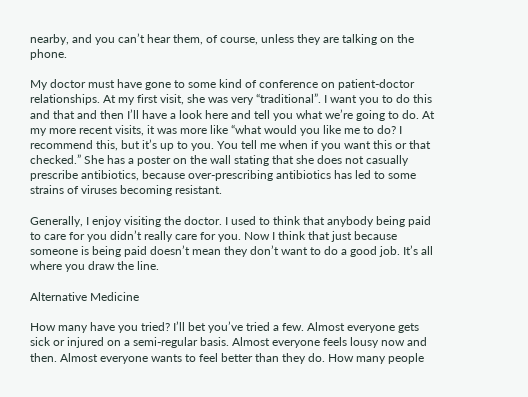nearby, and you can’t hear them, of course, unless they are talking on the phone.

My doctor must have gone to some kind of conference on patient-doctor relationships. At my first visit, she was very “traditional”. I want you to do this and that and then I’ll have a look here and tell you what we’re going to do. At my more recent visits, it was more like “what would you like me to do? I recommend this, but it’s up to you. You tell me when if you want this or that checked.” She has a poster on the wall stating that she does not casually prescribe antibiotics, because over-prescribing antibiotics has led to some strains of viruses becoming resistant.

Generally, I enjoy visiting the doctor. I used to think that anybody being paid to care for you didn’t really care for you. Now I think that just because someone is being paid doesn’t mean they don’t want to do a good job. It’s all where you draw the line.

Alternative Medicine

How many have you tried? I’ll bet you’ve tried a few. Almost everyone gets sick or injured on a semi-regular basis. Almost everyone feels lousy now and then. Almost everyone wants to feel better than they do. How many people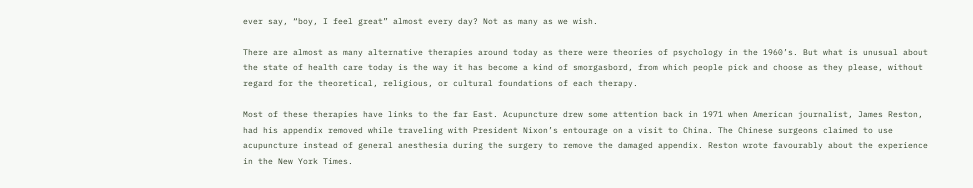ever say, “boy, I feel great” almost every day? Not as many as we wish.

There are almost as many alternative therapies around today as there were theories of psychology in the 1960’s. But what is unusual about the state of health care today is the way it has become a kind of smorgasbord, from which people pick and choose as they please, without regard for the theoretical, religious, or cultural foundations of each therapy.

Most of these therapies have links to the far East. Acupuncture drew some attention back in 1971 when American journalist, James Reston, had his appendix removed while traveling with President Nixon’s entourage on a visit to China. The Chinese surgeons claimed to use acupuncture instead of general anesthesia during the surgery to remove the damaged appendix. Reston wrote favourably about the experience in the New York Times.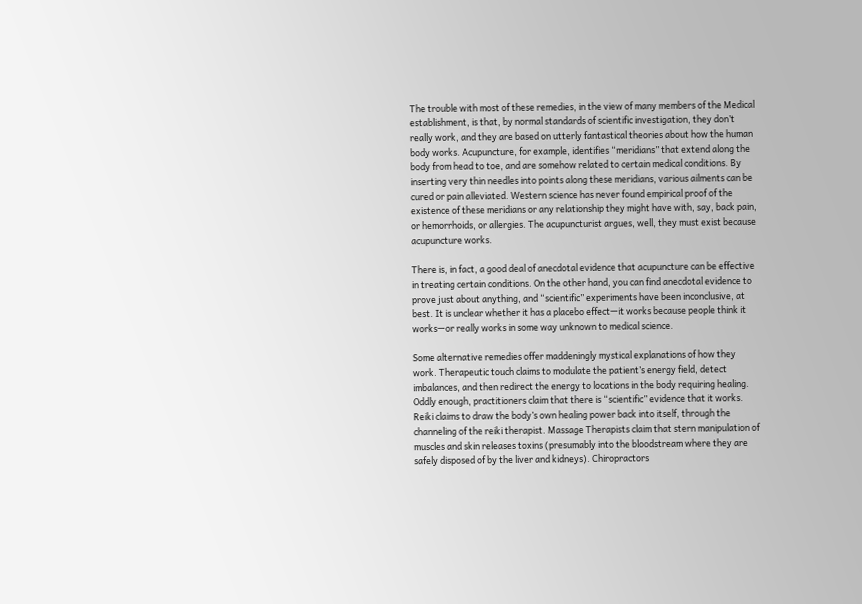The trouble with most of these remedies, in the view of many members of the Medical establishment, is that, by normal standards of scientific investigation, they don’t really work, and they are based on utterly fantastical theories about how the human body works. Acupuncture, for example, identifies “meridians” that extend along the body from head to toe, and are somehow related to certain medical conditions. By inserting very thin needles into points along these meridians, various ailments can be cured or pain alleviated. Western science has never found empirical proof of the existence of these meridians or any relationship they might have with, say, back pain, or hemorrhoids, or allergies. The acupuncturist argues, well, they must exist because acupuncture works.

There is, in fact, a good deal of anecdotal evidence that acupuncture can be effective in treating certain conditions. On the other hand, you can find anecdotal evidence to prove just about anything, and “scientific” experiments have been inconclusive, at best. It is unclear whether it has a placebo effect—it works because people think it works—or really works in some way unknown to medical science.

Some alternative remedies offer maddeningly mystical explanations of how they work. Therapeutic touch claims to modulate the patient’s energy field, detect imbalances, and then redirect the energy to locations in the body requiring healing. Oddly enough, practitioners claim that there is “scientific” evidence that it works. Reiki claims to draw the body’s own healing power back into itself, through the channeling of the reiki therapist. Massage Therapists claim that stern manipulation of muscles and skin releases toxins (presumably into the bloodstream where they are safely disposed of by the liver and kidneys). Chiropractors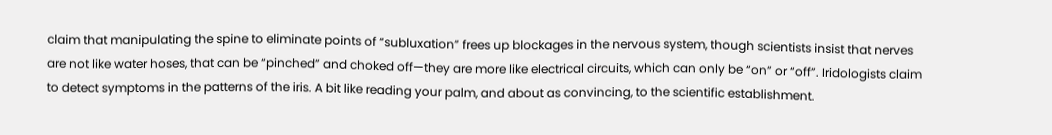claim that manipulating the spine to eliminate points of “subluxation” frees up blockages in the nervous system, though scientists insist that nerves are not like water hoses, that can be “pinched” and choked off—they are more like electrical circuits, which can only be “on” or “off”. Iridologists claim to detect symptoms in the patterns of the iris. A bit like reading your palm, and about as convincing, to the scientific establishment.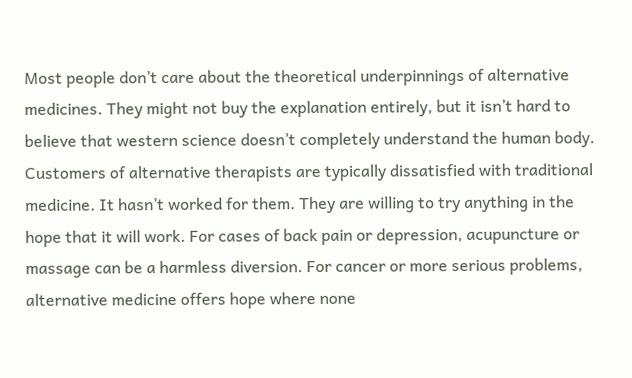Most people don’t care about the theoretical underpinnings of alternative medicines. They might not buy the explanation entirely, but it isn’t hard to believe that western science doesn’t completely understand the human body. Customers of alternative therapists are typically dissatisfied with traditional medicine. It hasn’t worked for them. They are willing to try anything in the hope that it will work. For cases of back pain or depression, acupuncture or massage can be a harmless diversion. For cancer or more serious problems, alternative medicine offers hope where none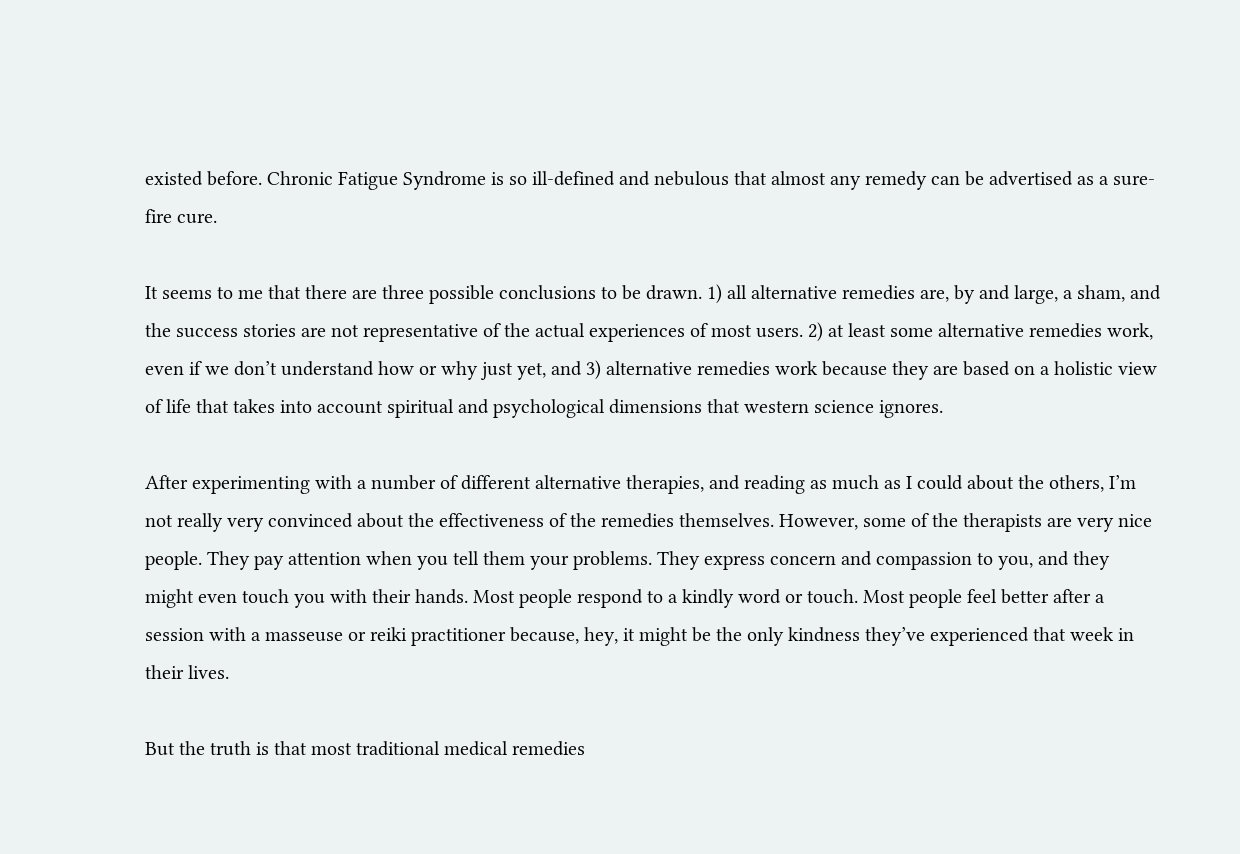existed before. Chronic Fatigue Syndrome is so ill-defined and nebulous that almost any remedy can be advertised as a sure-fire cure.

It seems to me that there are three possible conclusions to be drawn. 1) all alternative remedies are, by and large, a sham, and the success stories are not representative of the actual experiences of most users. 2) at least some alternative remedies work, even if we don’t understand how or why just yet, and 3) alternative remedies work because they are based on a holistic view of life that takes into account spiritual and psychological dimensions that western science ignores.

After experimenting with a number of different alternative therapies, and reading as much as I could about the others, I’m not really very convinced about the effectiveness of the remedies themselves. However, some of the therapists are very nice people. They pay attention when you tell them your problems. They express concern and compassion to you, and they might even touch you with their hands. Most people respond to a kindly word or touch. Most people feel better after a session with a masseuse or reiki practitioner because, hey, it might be the only kindness they’ve experienced that week in their lives.

But the truth is that most traditional medical remedies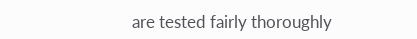are tested fairly thoroughly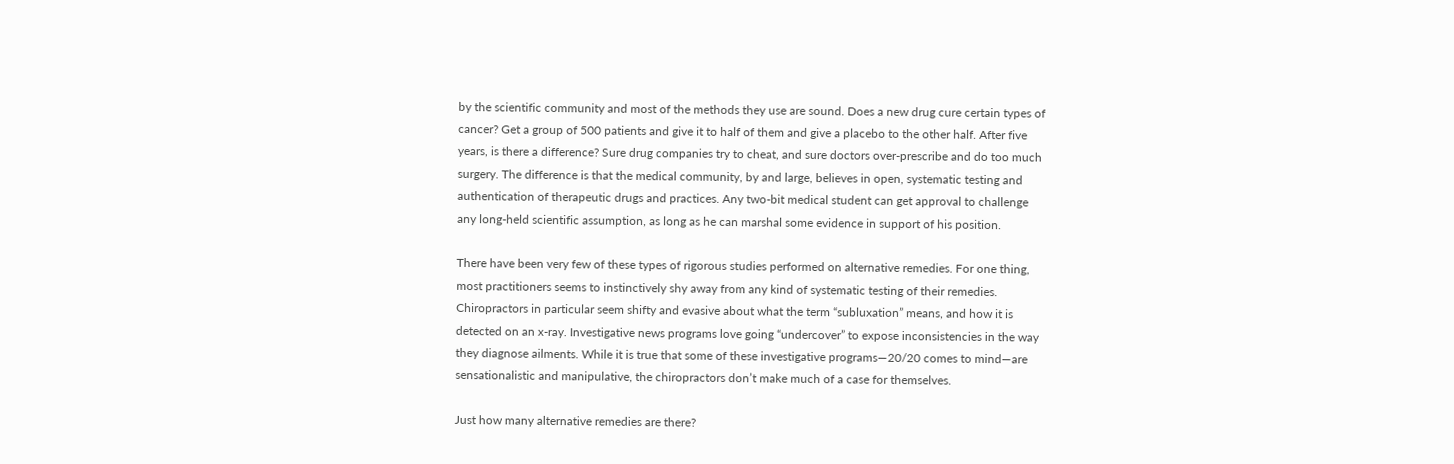by the scientific community and most of the methods they use are sound. Does a new drug cure certain types of cancer? Get a group of 500 patients and give it to half of them and give a placebo to the other half. After five years, is there a difference? Sure drug companies try to cheat, and sure doctors over-prescribe and do too much surgery. The difference is that the medical community, by and large, believes in open, systematic testing and authentication of therapeutic drugs and practices. Any two-bit medical student can get approval to challenge any long-held scientific assumption, as long as he can marshal some evidence in support of his position.

There have been very few of these types of rigorous studies performed on alternative remedies. For one thing, most practitioners seems to instinctively shy away from any kind of systematic testing of their remedies. Chiropractors in particular seem shifty and evasive about what the term “subluxation” means, and how it is detected on an x-ray. Investigative news programs love going “undercover” to expose inconsistencies in the way they diagnose ailments. While it is true that some of these investigative programs—20/20 comes to mind—are sensationalistic and manipulative, the chiropractors don’t make much of a case for themselves.

Just how many alternative remedies are there?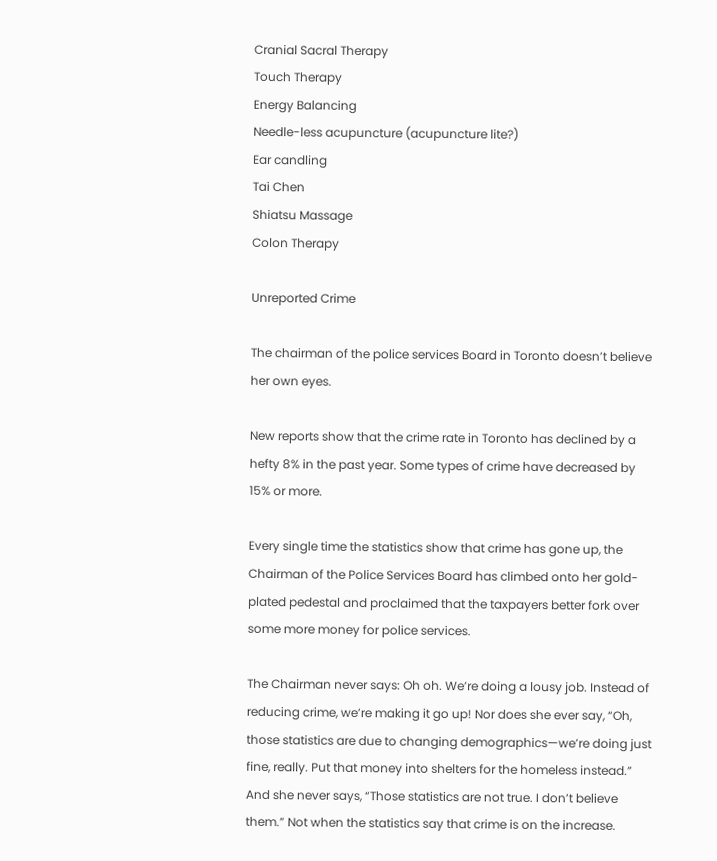Cranial Sacral Therapy
Touch Therapy
Energy Balancing
Needle-less acupuncture (acupuncture lite?)
Ear candling
Tai Chen
Shiatsu Massage
Colon Therapy

Unreported Crime

The chairman of the police services Board in Toronto doesn’t believe her own eyes.

New reports show that the crime rate in Toronto has declined by a hefty 8% in the past year. Some types of crime have decreased by 15% or more.

Every single time the statistics show that crime has gone up, the Chairman of the Police Services Board has climbed onto her gold-plated pedestal and proclaimed that the taxpayers better fork over some more money for police services.

The Chairman never says: Oh oh. We’re doing a lousy job. Instead of reducing crime, we’re making it go up! Nor does she ever say, “Oh, those statistics are due to changing demographics—we’re doing just fine, really. Put that money into shelters for the homeless instead.” And she never says, “Those statistics are not true. I don’t believe them.” Not when the statistics say that crime is on the increase.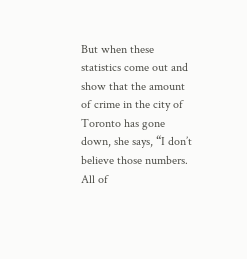But when these statistics come out and show that the amount of crime in the city of Toronto has gone down, she says, “I don’t believe those numbers. All of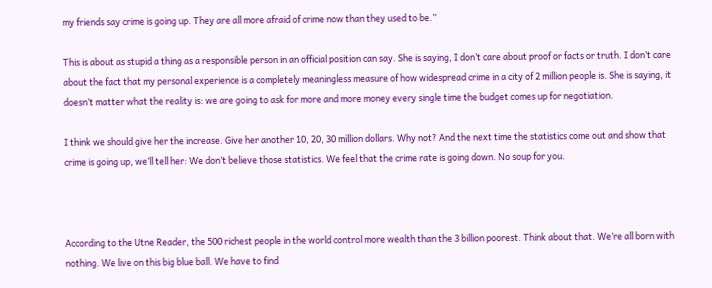my friends say crime is going up. They are all more afraid of crime now than they used to be.”

This is about as stupid a thing as a responsible person in an official position can say. She is saying, I don’t care about proof or facts or truth. I don’t care about the fact that my personal experience is a completely meaningless measure of how widespread crime in a city of 2 million people is. She is saying, it doesn’t matter what the reality is: we are going to ask for more and more money every single time the budget comes up for negotiation.

I think we should give her the increase. Give her another 10, 20, 30 million dollars. Why not? And the next time the statistics come out and show that crime is going up, we’ll tell her: We don’t believe those statistics. We feel that the crime rate is going down. No soup for you.



According to the Utne Reader, the 500 richest people in the world control more wealth than the 3 billion poorest. Think about that. We’re all born with nothing. We live on this big blue ball. We have to find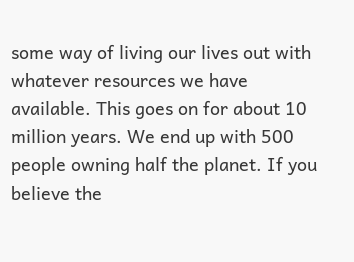some way of living our lives out with whatever resources we have available. This goes on for about 10 million years. We end up with 500 people owning half the planet. If you believe the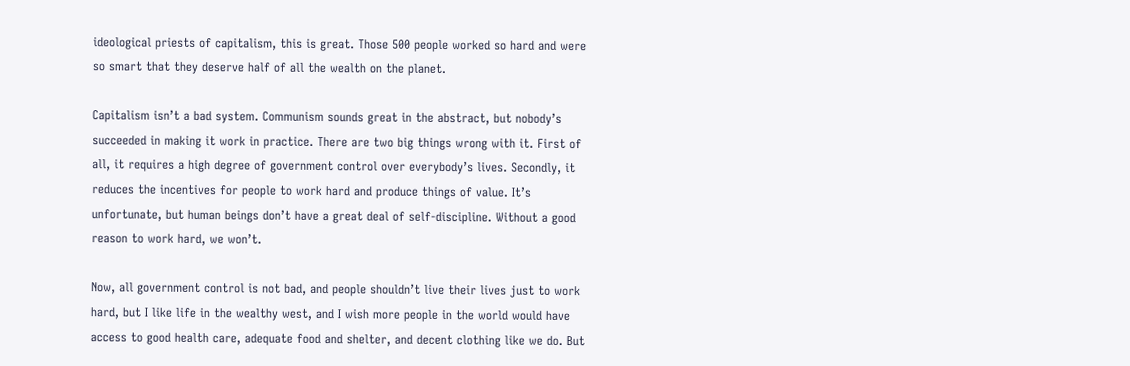ideological priests of capitalism, this is great. Those 500 people worked so hard and were so smart that they deserve half of all the wealth on the planet.

Capitalism isn’t a bad system. Communism sounds great in the abstract, but nobody’s succeeded in making it work in practice. There are two big things wrong with it. First of all, it requires a high degree of government control over everybody’s lives. Secondly, it reduces the incentives for people to work hard and produce things of value. It’s unfortunate, but human beings don’t have a great deal of self-discipline. Without a good reason to work hard, we won’t.

Now, all government control is not bad, and people shouldn’t live their lives just to work hard, but I like life in the wealthy west, and I wish more people in the world would have access to good health care, adequate food and shelter, and decent clothing like we do. But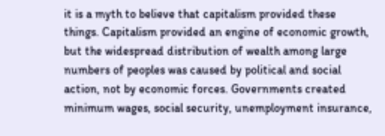it is a myth to believe that capitalism provided these things. Capitalism provided an engine of economic growth, but the widespread distribution of wealth among large numbers of peoples was caused by political and social action, not by economic forces. Governments created minimum wages, social security, unemployment insurance,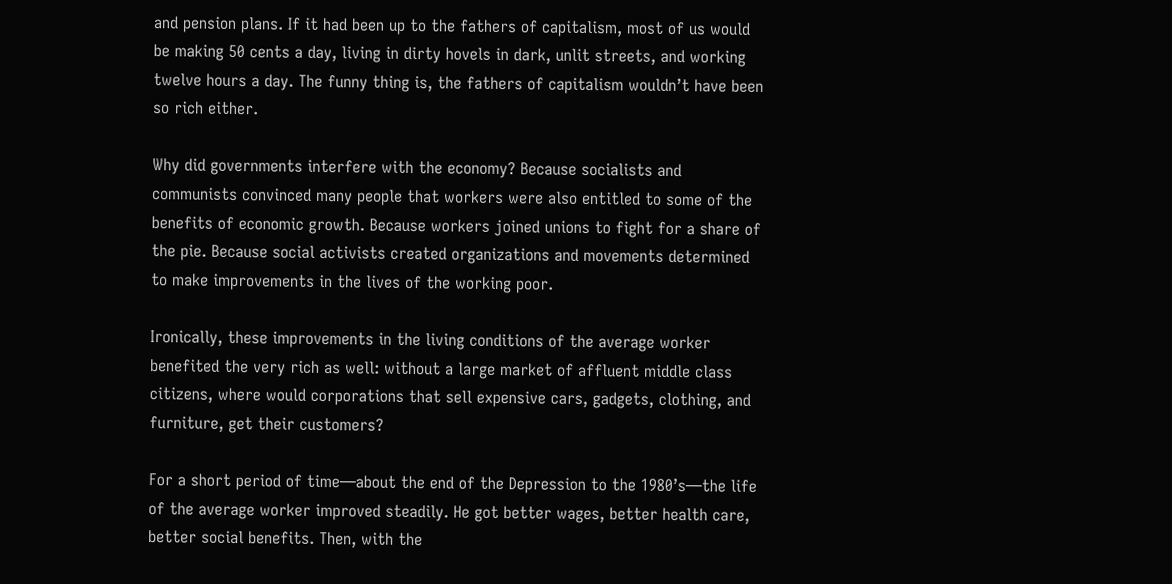and pension plans. If it had been up to the fathers of capitalism, most of us would be making 50 cents a day, living in dirty hovels in dark, unlit streets, and working twelve hours a day. The funny thing is, the fathers of capitalism wouldn’t have been so rich either.

Why did governments interfere with the economy? Because socialists and communists convinced many people that workers were also entitled to some of the benefits of economic growth. Because workers joined unions to fight for a share of the pie. Because social activists created organizations and movements determined to make improvements in the lives of the working poor.

Ironically, these improvements in the living conditions of the average worker benefited the very rich as well: without a large market of affluent middle class citizens, where would corporations that sell expensive cars, gadgets, clothing, and furniture, get their customers?

For a short period of time—about the end of the Depression to the 1980’s—the life of the average worker improved steadily. He got better wages, better health care, better social benefits. Then, with the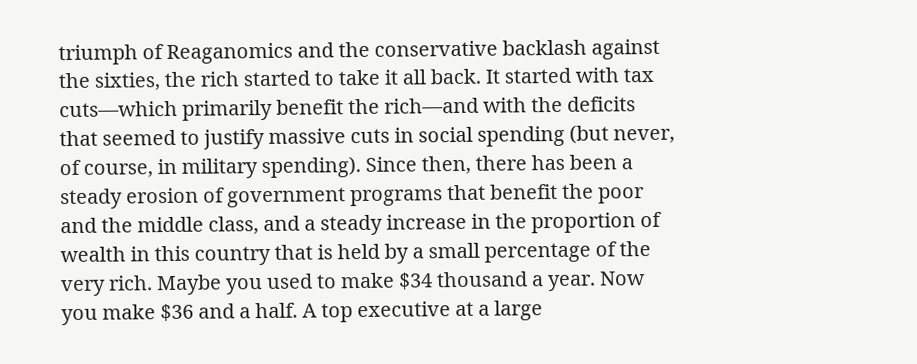triumph of Reaganomics and the conservative backlash against the sixties, the rich started to take it all back. It started with tax cuts—which primarily benefit the rich—and with the deficits that seemed to justify massive cuts in social spending (but never, of course, in military spending). Since then, there has been a steady erosion of government programs that benefit the poor and the middle class, and a steady increase in the proportion of wealth in this country that is held by a small percentage of the very rich. Maybe you used to make $34 thousand a year. Now you make $36 and a half. A top executive at a large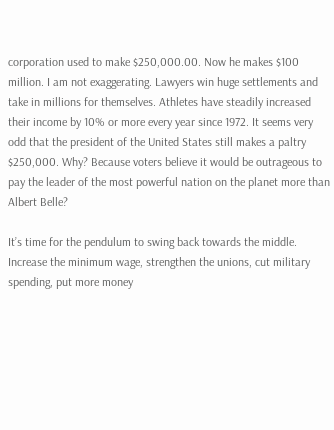corporation used to make $250,000.00. Now he makes $100 million. I am not exaggerating. Lawyers win huge settlements and take in millions for themselves. Athletes have steadily increased their income by 10% or more every year since 1972. It seems very odd that the president of the United States still makes a paltry $250,000. Why? Because voters believe it would be outrageous to pay the leader of the most powerful nation on the planet more than Albert Belle?

It’s time for the pendulum to swing back towards the middle. Increase the minimum wage, strengthen the unions, cut military spending, put more money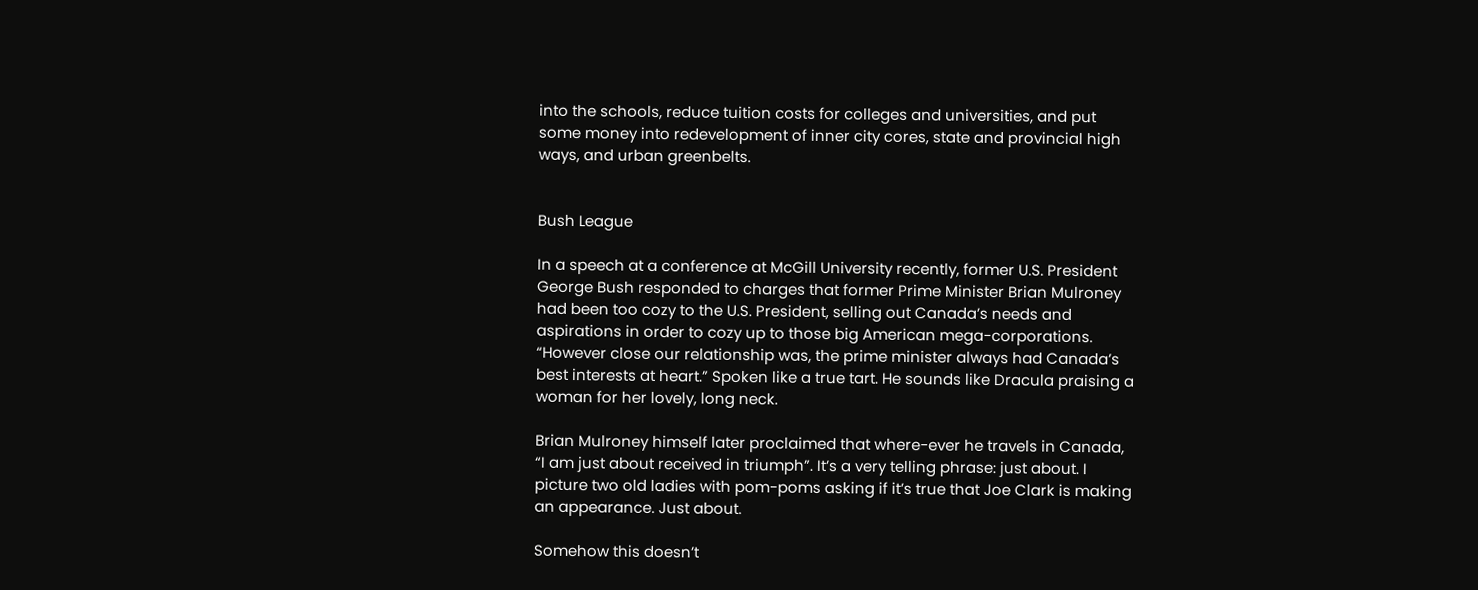into the schools, reduce tuition costs for colleges and universities, and put some money into redevelopment of inner city cores, state and provincial high ways, and urban greenbelts.


Bush League

In a speech at a conference at McGill University recently, former U.S. President George Bush responded to charges that former Prime Minister Brian Mulroney had been too cozy to the U.S. President, selling out Canada’s needs and aspirations in order to cozy up to those big American mega-corporations. “However close our relationship was, the prime minister always had Canada’s best interests at heart.” Spoken like a true tart. He sounds like Dracula praising a woman for her lovely, long neck.

Brian Mulroney himself later proclaimed that where-ever he travels in Canada, “I am just about received in triumph”. It’s a very telling phrase: just about. I picture two old ladies with pom-poms asking if it’s true that Joe Clark is making an appearance. Just about.

Somehow this doesn’t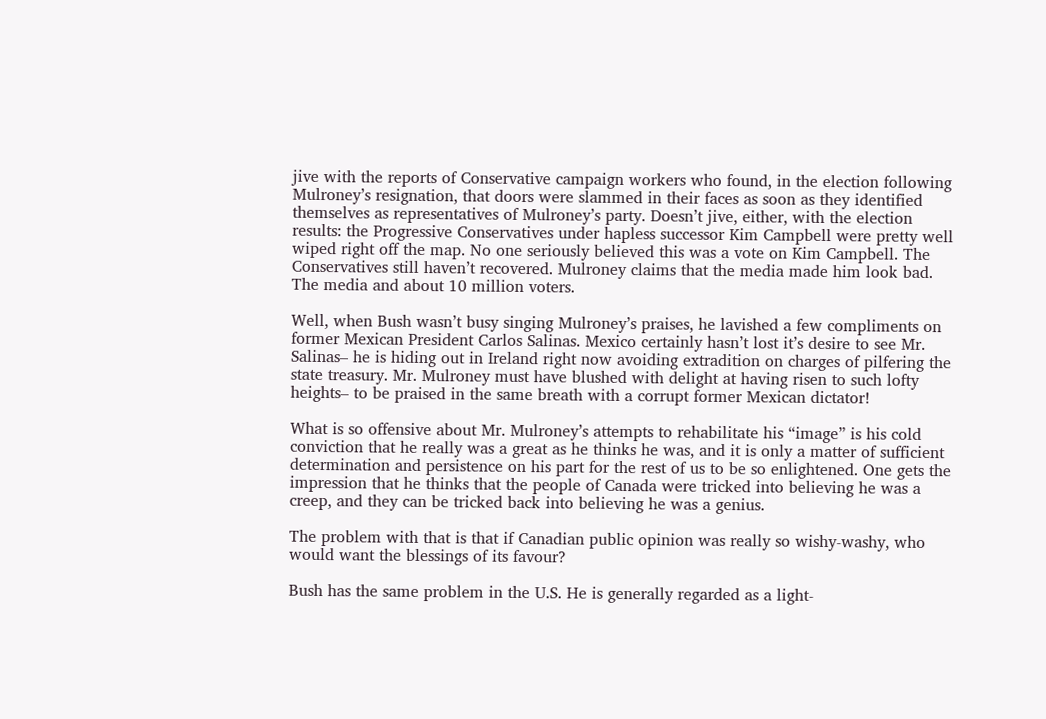jive with the reports of Conservative campaign workers who found, in the election following Mulroney’s resignation, that doors were slammed in their faces as soon as they identified themselves as representatives of Mulroney’s party. Doesn’t jive, either, with the election results: the Progressive Conservatives under hapless successor Kim Campbell were pretty well wiped right off the map. No one seriously believed this was a vote on Kim Campbell. The Conservatives still haven’t recovered. Mulroney claims that the media made him look bad. The media and about 10 million voters.

Well, when Bush wasn’t busy singing Mulroney’s praises, he lavished a few compliments on former Mexican President Carlos Salinas. Mexico certainly hasn’t lost it’s desire to see Mr. Salinas– he is hiding out in Ireland right now avoiding extradition on charges of pilfering the state treasury. Mr. Mulroney must have blushed with delight at having risen to such lofty heights– to be praised in the same breath with a corrupt former Mexican dictator!

What is so offensive about Mr. Mulroney’s attempts to rehabilitate his “image” is his cold conviction that he really was a great as he thinks he was, and it is only a matter of sufficient determination and persistence on his part for the rest of us to be so enlightened. One gets the impression that he thinks that the people of Canada were tricked into believing he was a creep, and they can be tricked back into believing he was a genius.

The problem with that is that if Canadian public opinion was really so wishy-washy, who would want the blessings of its favour?

Bush has the same problem in the U.S. He is generally regarded as a light-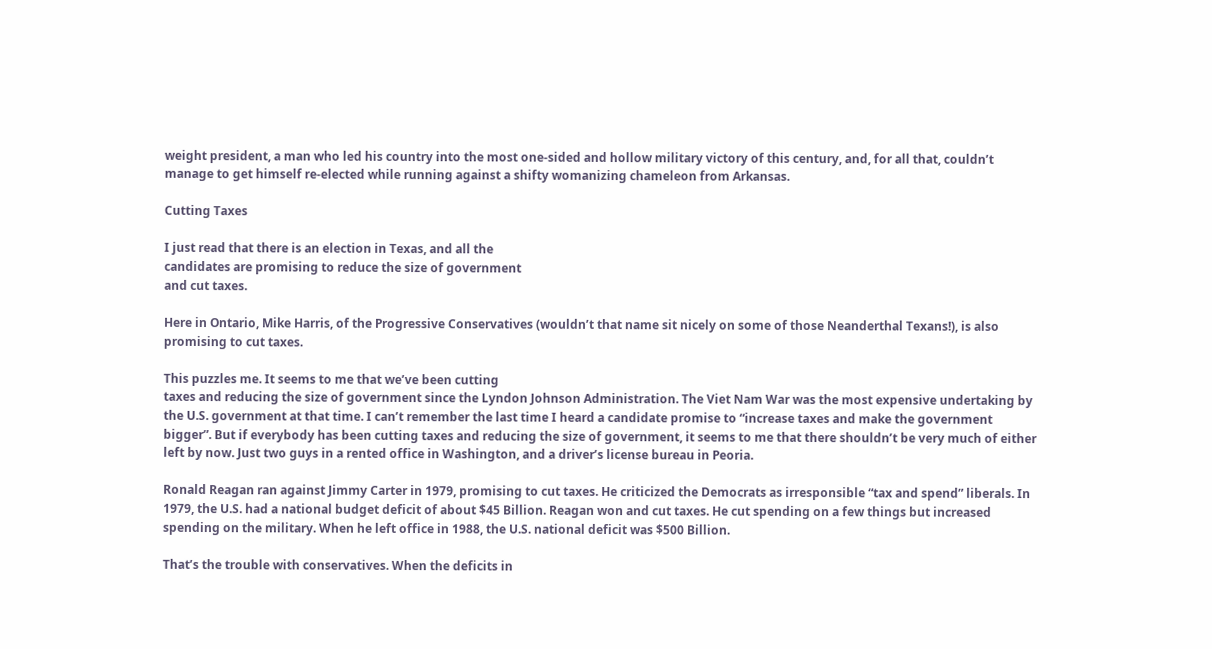weight president, a man who led his country into the most one-sided and hollow military victory of this century, and, for all that, couldn’t manage to get himself re-elected while running against a shifty womanizing chameleon from Arkansas.

Cutting Taxes

I just read that there is an election in Texas, and all the
candidates are promising to reduce the size of government
and cut taxes.

Here in Ontario, Mike Harris, of the Progressive Conservatives (wouldn’t that name sit nicely on some of those Neanderthal Texans!), is also promising to cut taxes.

This puzzles me. It seems to me that we’ve been cutting
taxes and reducing the size of government since the Lyndon Johnson Administration. The Viet Nam War was the most expensive undertaking by the U.S. government at that time. I can’t remember the last time I heard a candidate promise to “increase taxes and make the government bigger”. But if everybody has been cutting taxes and reducing the size of government, it seems to me that there shouldn’t be very much of either left by now. Just two guys in a rented office in Washington, and a driver’s license bureau in Peoria.

Ronald Reagan ran against Jimmy Carter in 1979, promising to cut taxes. He criticized the Democrats as irresponsible “tax and spend” liberals. In 1979, the U.S. had a national budget deficit of about $45 Billion. Reagan won and cut taxes. He cut spending on a few things but increased spending on the military. When he left office in 1988, the U.S. national deficit was $500 Billion.

That’s the trouble with conservatives. When the deficits in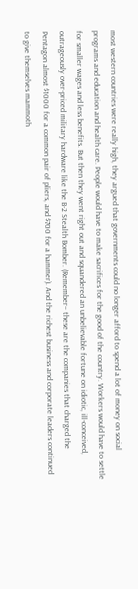most western countries were really high, they argued that governments could no longer afford to spend a lot of money on social programs and education and health care. People would have to make sacrifices for the good of the country. Workers would have to settle for smaller wages and less benefits. But then they went right out and squandered an unbelievable fortune on idiotic, ill-conceived, outrageously over-priced military hardware like the B-2 Stealth Bomber. (Remember– these are the companies that charged the Pentagon almost $1000 for a common pair of pliers, and $700 for a hammer). And the richest business and corporate leaders continued to give themselves mammoth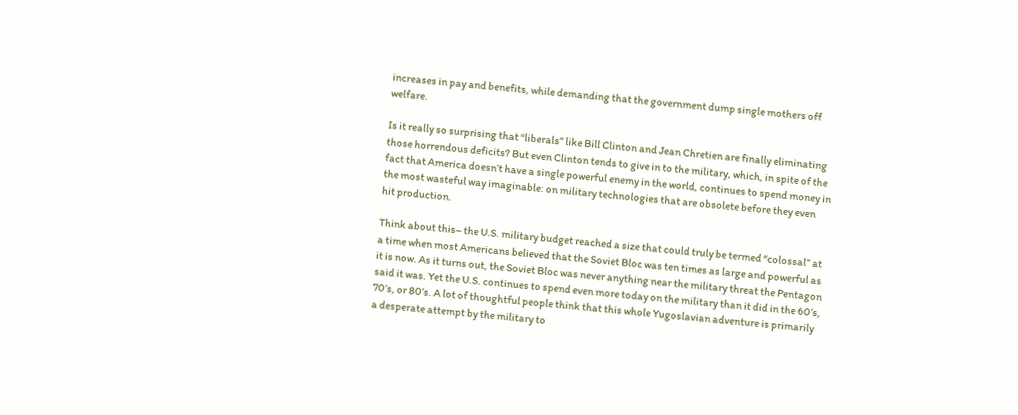increases in pay and benefits, while demanding that the government dump single mothers off welfare.

Is it really so surprising that “liberals” like Bill Clinton and Jean Chretien are finally eliminating those horrendous deficits? But even Clinton tends to give in to the military, which, in spite of the fact that America doesn’t have a single powerful enemy in the world, continues to spend money in the most wasteful way imaginable: on military technologies that are obsolete before they even hit production.

Think about this– the U.S. military budget reached a size that could truly be termed “colossal” at a time when most Americans believed that the Soviet Bloc was ten times as large and powerful as it is now. As it turns out, the Soviet Bloc was never anything near the military threat the Pentagon said it was. Yet the U.S. continues to spend even more today on the military than it did in the 60’s, 70’s, or 80’s. A lot of thoughtful people think that this whole Yugoslavian adventure is primarily a desperate attempt by the military to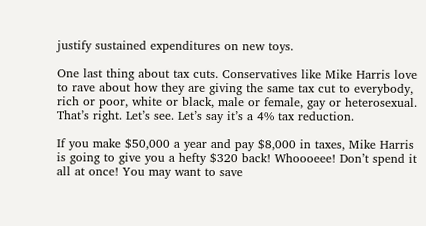justify sustained expenditures on new toys.

One last thing about tax cuts. Conservatives like Mike Harris love to rave about how they are giving the same tax cut to everybody, rich or poor, white or black, male or female, gay or heterosexual. That’s right. Let’s see. Let’s say it’s a 4% tax reduction.

If you make $50,000 a year and pay $8,000 in taxes, Mike Harris is going to give you a hefty $320 back! Whoooeee! Don’t spend it all at once! You may want to save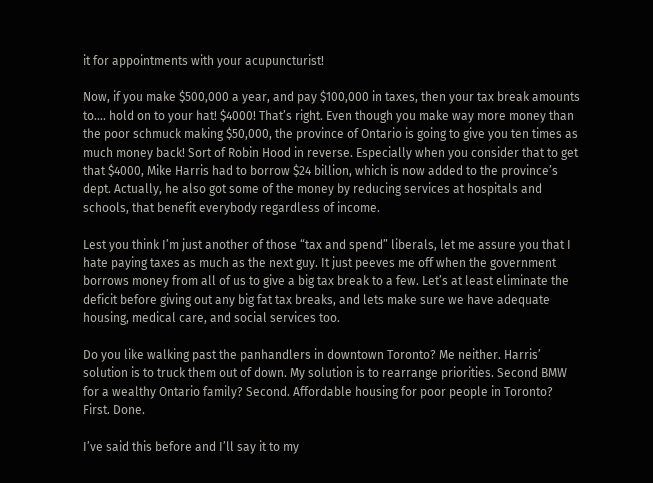it for appointments with your acupuncturist!

Now, if you make $500,000 a year, and pay $100,000 in taxes, then your tax break amounts to…. hold on to your hat! $4000! That’s right. Even though you make way more money than the poor schmuck making $50,000, the province of Ontario is going to give you ten times as much money back! Sort of Robin Hood in reverse. Especially when you consider that to get that $4000, Mike Harris had to borrow $24 billion, which is now added to the province’s dept. Actually, he also got some of the money by reducing services at hospitals and schools, that benefit everybody regardless of income.

Lest you think I’m just another of those “tax and spend” liberals, let me assure you that I hate paying taxes as much as the next guy. It just peeves me off when the government borrows money from all of us to give a big tax break to a few. Let’s at least eliminate the deficit before giving out any big fat tax breaks, and lets make sure we have adequate housing, medical care, and social services too.

Do you like walking past the panhandlers in downtown Toronto? Me neither. Harris’ solution is to truck them out of down. My solution is to rearrange priorities. Second BMW for a wealthy Ontario family? Second. Affordable housing for poor people in Toronto? First. Done.

I’ve said this before and I’ll say it to my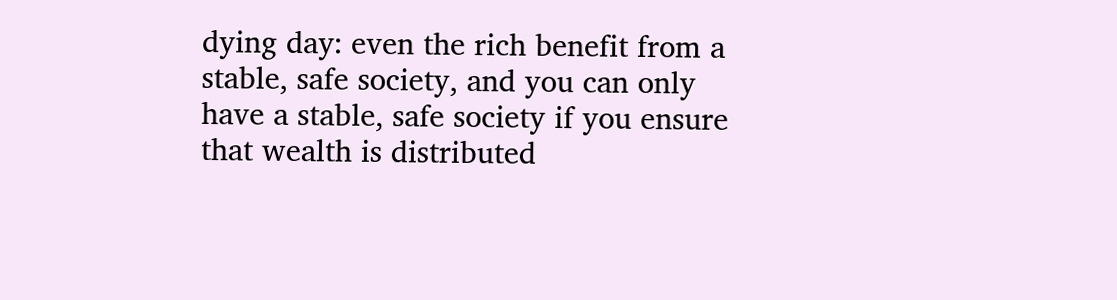dying day: even the rich benefit from a stable, safe society, and you can only have a stable, safe society if you ensure that wealth is distributed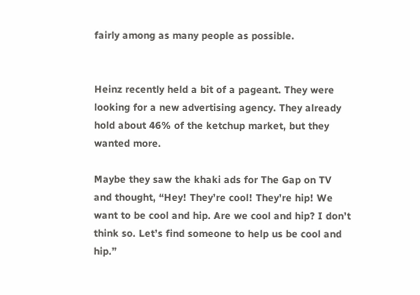fairly among as many people as possible.


Heinz recently held a bit of a pageant. They were looking for a new advertising agency. They already hold about 46% of the ketchup market, but they wanted more.

Maybe they saw the khaki ads for The Gap on TV and thought, “Hey! They’re cool! They’re hip! We want to be cool and hip. Are we cool and hip? I don’t think so. Let’s find someone to help us be cool and hip.”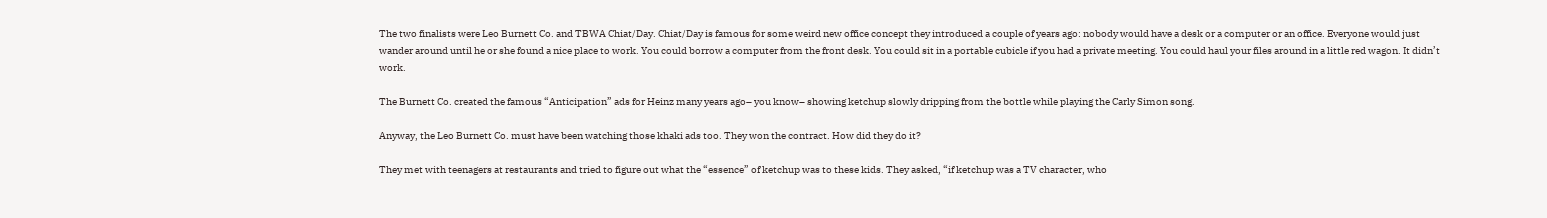The two finalists were Leo Burnett Co. and TBWA Chiat/Day. Chiat/Day is famous for some weird new office concept they introduced a couple of years ago: nobody would have a desk or a computer or an office. Everyone would just wander around until he or she found a nice place to work. You could borrow a computer from the front desk. You could sit in a portable cubicle if you had a private meeting. You could haul your files around in a little red wagon. It didn’t work.

The Burnett Co. created the famous “Anticipation” ads for Heinz many years ago– you know– showing ketchup slowly dripping from the bottle while playing the Carly Simon song.

Anyway, the Leo Burnett Co. must have been watching those khaki ads too. They won the contract. How did they do it?

They met with teenagers at restaurants and tried to figure out what the “essence” of ketchup was to these kids. They asked, “if ketchup was a TV character, who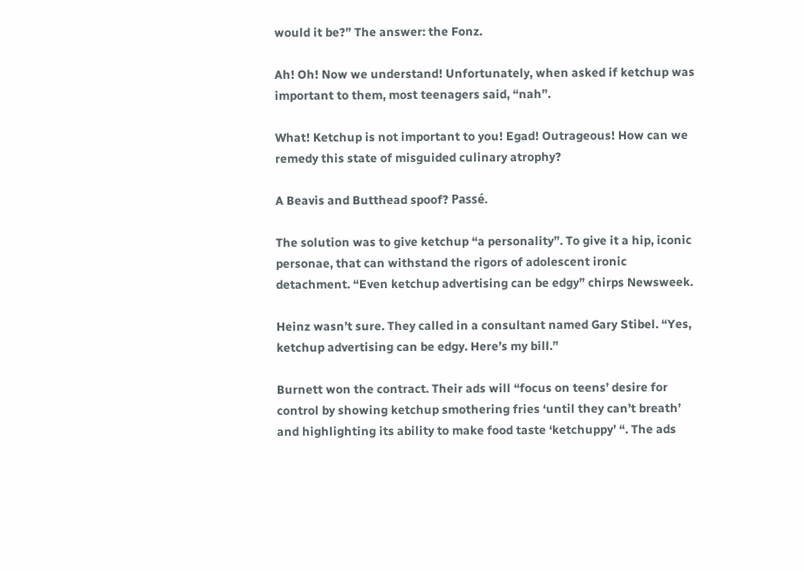would it be?” The answer: the Fonz.

Ah! Oh! Now we understand! Unfortunately, when asked if ketchup was important to them, most teenagers said, “nah”.

What! Ketchup is not important to you! Egad! Outrageous! How can we remedy this state of misguided culinary atrophy?

A Beavis and Butthead spoof? Passé.

The solution was to give ketchup “a personality”. To give it a hip, iconic personae, that can withstand the rigors of adolescent ironic detachment. “Even ketchup advertising can be edgy” chirps Newsweek.

Heinz wasn’t sure. They called in a consultant named Gary Stibel. “Yes, ketchup advertising can be edgy. Here’s my bill.”

Burnett won the contract. Their ads will “focus on teens’ desire for control by showing ketchup smothering fries ‘until they can’t breath’ and highlighting its ability to make food taste ‘ketchuppy’ “. The ads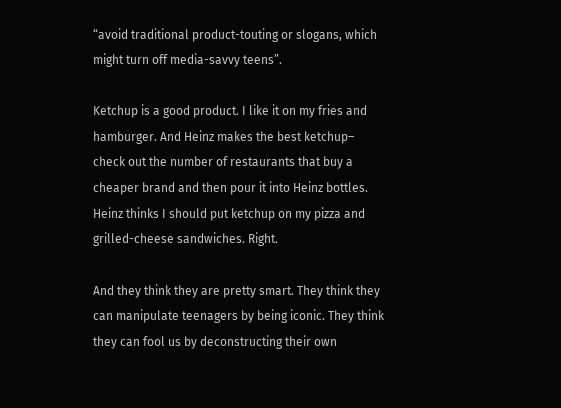“avoid traditional product-touting or slogans, which might turn off media-savvy teens”.

Ketchup is a good product. I like it on my fries and hamburger. And Heinz makes the best ketchup– check out the number of restaurants that buy a cheaper brand and then pour it into Heinz bottles. Heinz thinks I should put ketchup on my pizza and grilled-cheese sandwiches. Right.

And they think they are pretty smart. They think they can manipulate teenagers by being iconic. They think they can fool us by deconstructing their own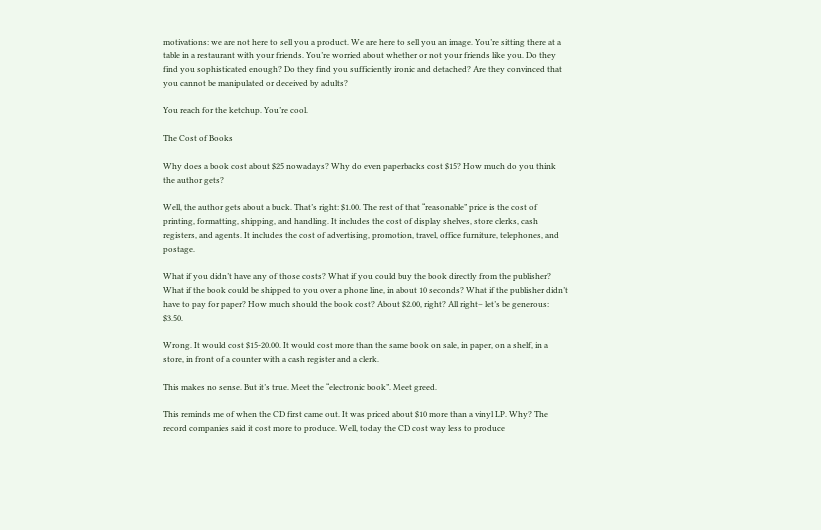motivations: we are not here to sell you a product. We are here to sell you an image. You’re sitting there at a table in a restaurant with your friends. You’re worried about whether or not your friends like you. Do they find you sophisticated enough? Do they find you sufficiently ironic and detached? Are they convinced that you cannot be manipulated or deceived by adults?

You reach for the ketchup. You’re cool.

The Cost of Books

Why does a book cost about $25 nowadays? Why do even paperbacks cost $15? How much do you think the author gets?

Well, the author gets about a buck. That’s right: $1.00. The rest of that “reasonable” price is the cost of printing, formatting, shipping, and handling. It includes the cost of display shelves, store clerks, cash registers, and agents. It includes the cost of advertising, promotion, travel, office furniture, telephones, and postage.

What if you didn’t have any of those costs? What if you could buy the book directly from the publisher? What if the book could be shipped to you over a phone line, in about 10 seconds? What if the publisher didn’t have to pay for paper? How much should the book cost? About $2.00, right? All right– let’s be generous: $3.50.

Wrong. It would cost $15-20.00. It would cost more than the same book on sale, in paper, on a shelf, in a store, in front of a counter with a cash register and a clerk.

This makes no sense. But it’s true. Meet the “electronic book”. Meet greed.

This reminds me of when the CD first came out. It was priced about $10 more than a vinyl LP. Why? The record companies said it cost more to produce. Well, today the CD cost way less to produce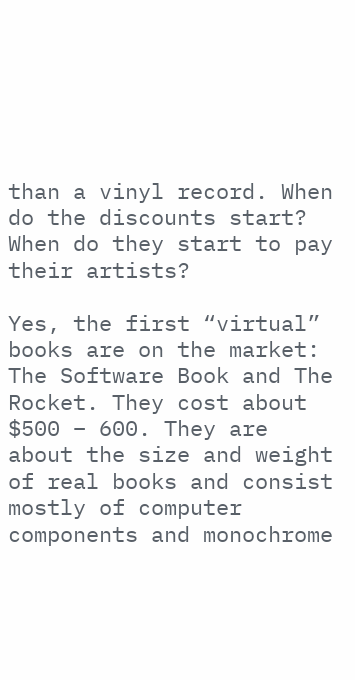than a vinyl record. When do the discounts start? When do they start to pay their artists?

Yes, the first “virtual” books are on the market: The Software Book and The Rocket. They cost about $500 – 600. They are about the size and weight of real books and consist mostly of computer components and monochrome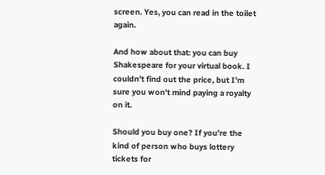screen. Yes, you can read in the toilet again.

And how about that: you can buy Shakespeare for your virtual book. I couldn’t find out the price, but I’m sure you won’t mind paying a royalty on it.

Should you buy one? If you’re the kind of person who buys lottery tickets for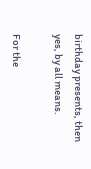birthday presents, then yes, by all means.

For the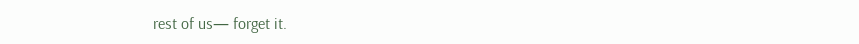rest of us— forget it.